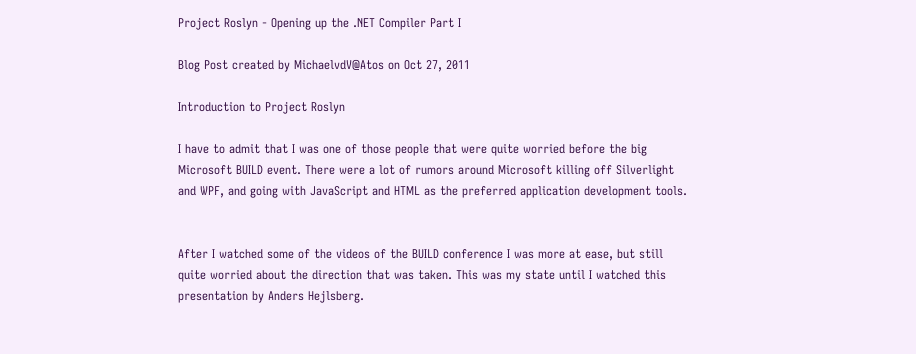Project Roslyn - Opening up the .NET Compiler Part I

Blog Post created by MichaelvdV@Atos on Oct 27, 2011

Introduction to Project Roslyn

I have to admit that I was one of those people that were quite worried before the big Microsoft BUILD event. There were a lot of rumors around Microsoft killing off Silverlight and WPF, and going with JavaScript and HTML as the preferred application development tools.


After I watched some of the videos of the BUILD conference I was more at ease, but still quite worried about the direction that was taken. This was my state until I watched this presentation by Anders Hejlsberg.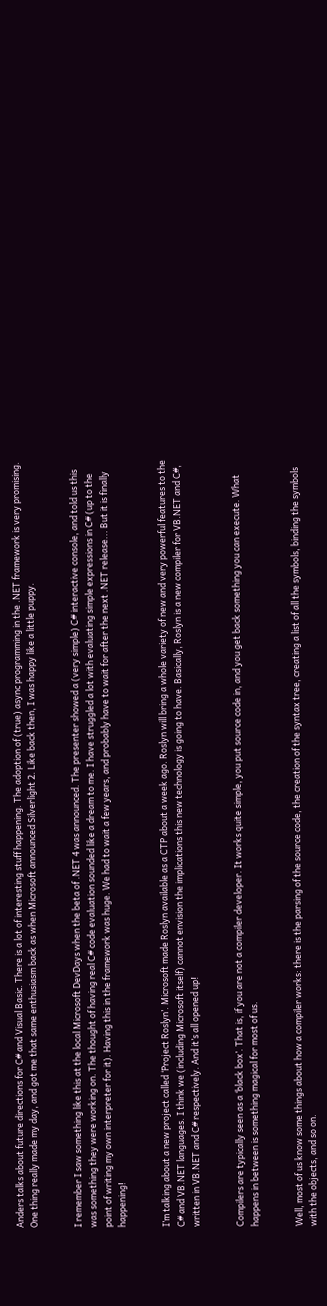Anders talks about future directions for C# and Visual Basic. There is a lot of interesting stuff happening. The adoption of (true) async programming in the .NET framework is very promising. One thing really made my day, and got me that same enthusiasm back as when Microsoft announced Silverlight 2. Like back then, I was happy like a little puppy.


I remember I saw something like this at the local Microsoft DevDays when the beta of .NET 4 was announced. The presenter showed a (very simple) C# interactive console, and told us this was something they were working on. The thought of having real C# code evaluation sounded like a dream to me. I have struggled a lot with evaluating simple expressions in C# (up to the point of writing my own interpreter for it). Having this in the framework was huge. We had to wait a few years, and probably have to wait for after the next .NET release... But it is finally happening!


I’m talking about a new project called ‘Project Roslyn’. Microsoft made Roslyn available as a CTP about a week ago. Roslyn will bring a whole variety of new and very powerful features to the C# and VB.NET languages. I think we (including Microsoft itself) cannot envision the implications this new technology is going to have. Basically, Roslyn is a new compiler for VB.NET and C#, written in VB.NET and C# respectively. And it’s all opened up!


Compilers are typically seen as a ‘black box’. That is, if you are not a compiler developer. It works quite simple, you put source code in, and you get back something you can execute. What happens in between is something magical for most of us.


Well, most of us know some things about how a compiler works: there is the parsing of the source code, the creation of the syntax tree, creating a list of all the symbols, binding the symbols with the objects, and so on.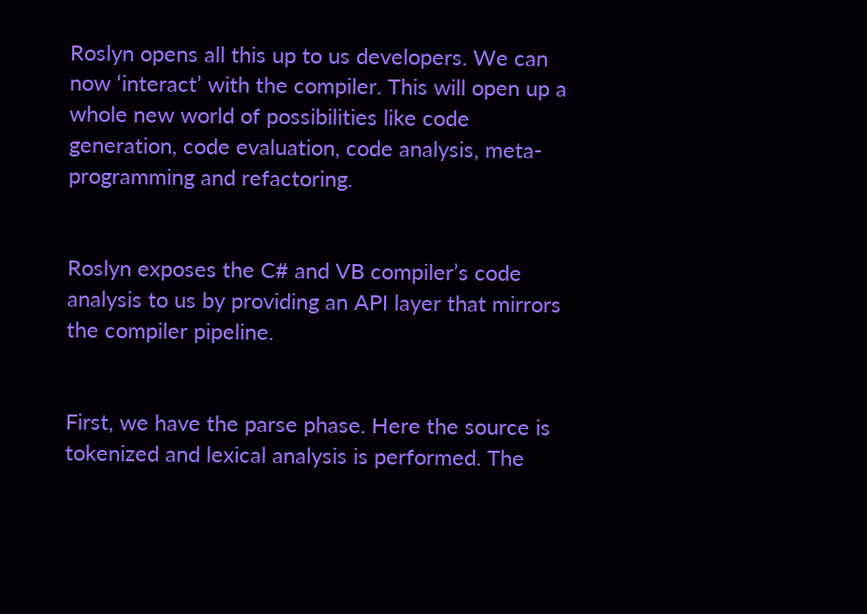Roslyn opens all this up to us developers. We can now ‘interact’ with the compiler. This will open up a whole new world of possibilities like code generation, code evaluation, code analysis, meta-programming and refactoring.


Roslyn exposes the C# and VB compiler’s code analysis to us by providing an API layer that mirrors the compiler pipeline.


First, we have the parse phase. Here the source is tokenized and lexical analysis is performed. The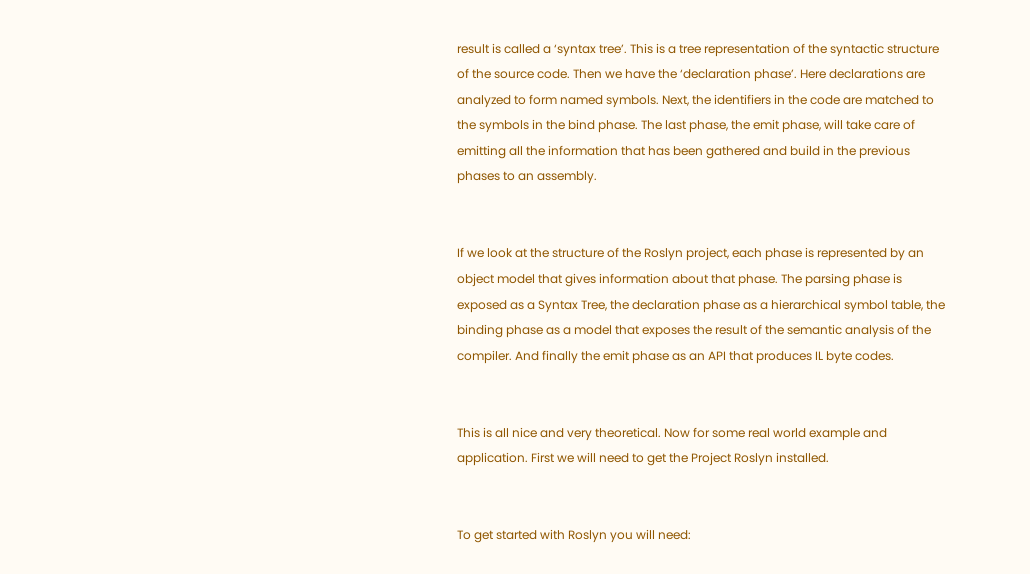result is called a ‘syntax tree’. This is a tree representation of the syntactic structure of the source code. Then we have the ‘declaration phase’. Here declarations are analyzed to form named symbols. Next, the identifiers in the code are matched to the symbols in the bind phase. The last phase, the emit phase, will take care of emitting all the information that has been gathered and build in the previous phases to an assembly.


If we look at the structure of the Roslyn project, each phase is represented by an object model that gives information about that phase. The parsing phase is exposed as a Syntax Tree, the declaration phase as a hierarchical symbol table, the binding phase as a model that exposes the result of the semantic analysis of the compiler. And finally the emit phase as an API that produces IL byte codes.


This is all nice and very theoretical. Now for some real world example and application. First we will need to get the Project Roslyn installed.


To get started with Roslyn you will need: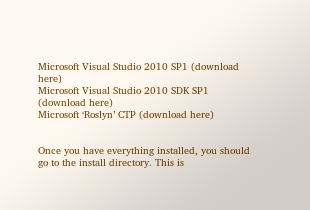Microsoft Visual Studio 2010 SP1 (download here)
Microsoft Visual Studio 2010 SDK SP1 (download here)
Microsoft ‘Roslyn’ CTP (download here)


Once you have everything installed, you should go to the install directory. This is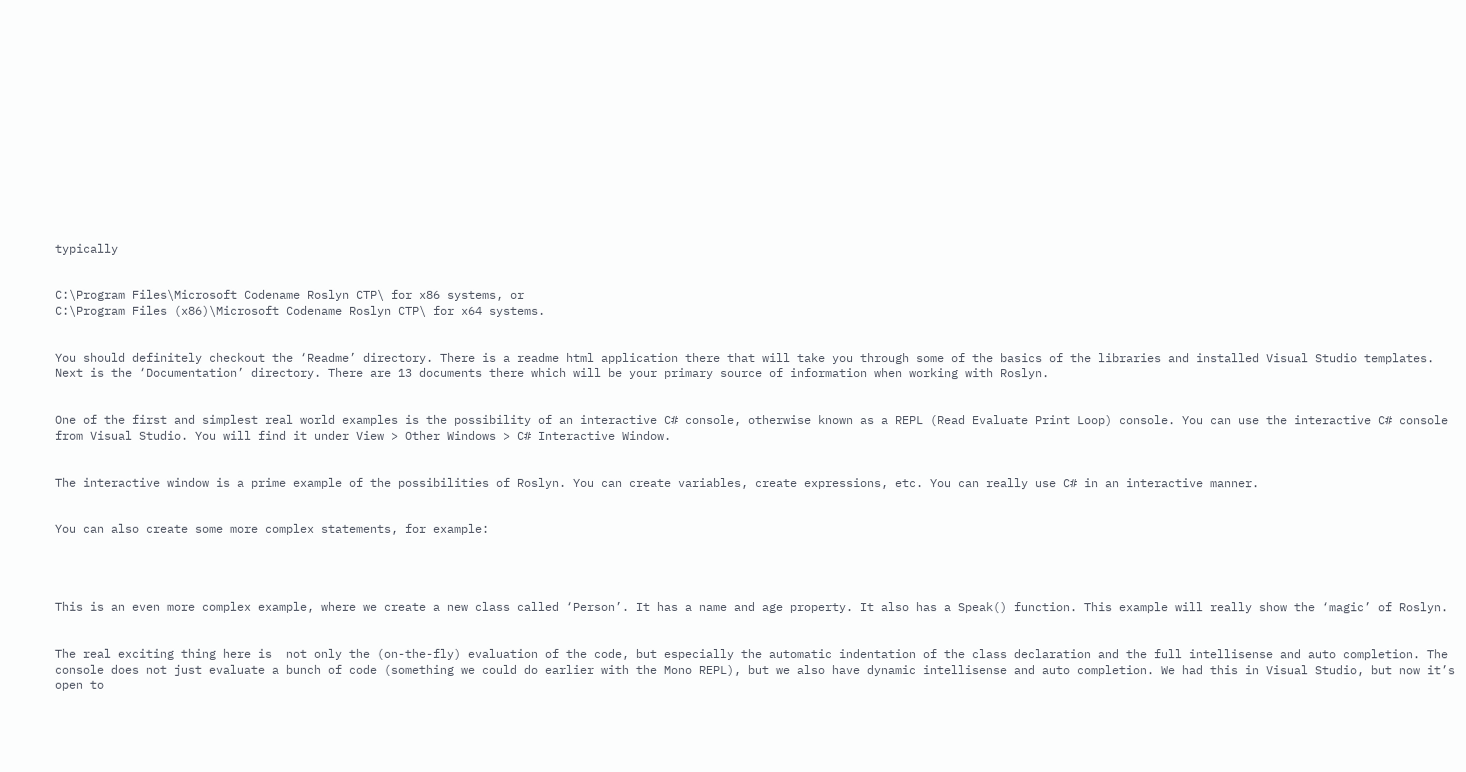typically


C:\Program Files\Microsoft Codename Roslyn CTP\ for x86 systems, or
C:\Program Files (x86)\Microsoft Codename Roslyn CTP\ for x64 systems.


You should definitely checkout the ‘Readme’ directory. There is a readme html application there that will take you through some of the basics of the libraries and installed Visual Studio templates. Next is the ‘Documentation’ directory. There are 13 documents there which will be your primary source of information when working with Roslyn.


One of the first and simplest real world examples is the possibility of an interactive C# console, otherwise known as a REPL (Read Evaluate Print Loop) console. You can use the interactive C# console from Visual Studio. You will find it under View > Other Windows > C# Interactive Window.


The interactive window is a prime example of the possibilities of Roslyn. You can create variables, create expressions, etc. You can really use C# in an interactive manner.


You can also create some more complex statements, for example:




This is an even more complex example, where we create a new class called ‘Person’. It has a name and age property. It also has a Speak() function. This example will really show the ‘magic’ of Roslyn.


The real exciting thing here is  not only the (on-the-fly) evaluation of the code, but especially the automatic indentation of the class declaration and the full intellisense and auto completion. The console does not just evaluate a bunch of code (something we could do earlier with the Mono REPL), but we also have dynamic intellisense and auto completion. We had this in Visual Studio, but now it’s open to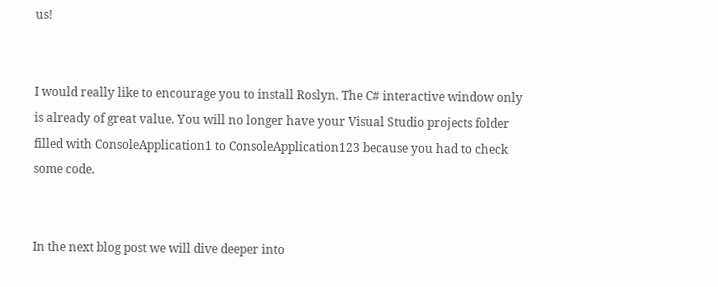us!


I would really like to encourage you to install Roslyn. The C# interactive window only is already of great value. You will no longer have your Visual Studio projects folder filled with ConsoleApplication1 to ConsoleApplication123 because you had to check some code.


In the next blog post we will dive deeper into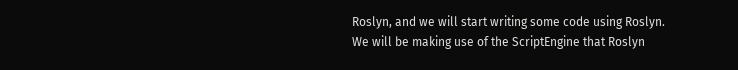Roslyn, and we will start writing some code using Roslyn. We will be making use of the ScriptEngine that Roslyn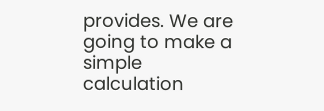provides. We are going to make a simple calculation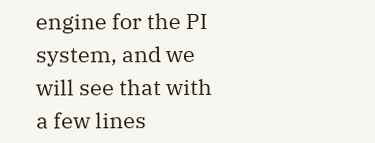engine for the PI system, and we will see that with a few lines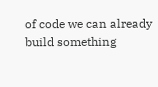of code we can already build something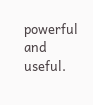powerful and useful.